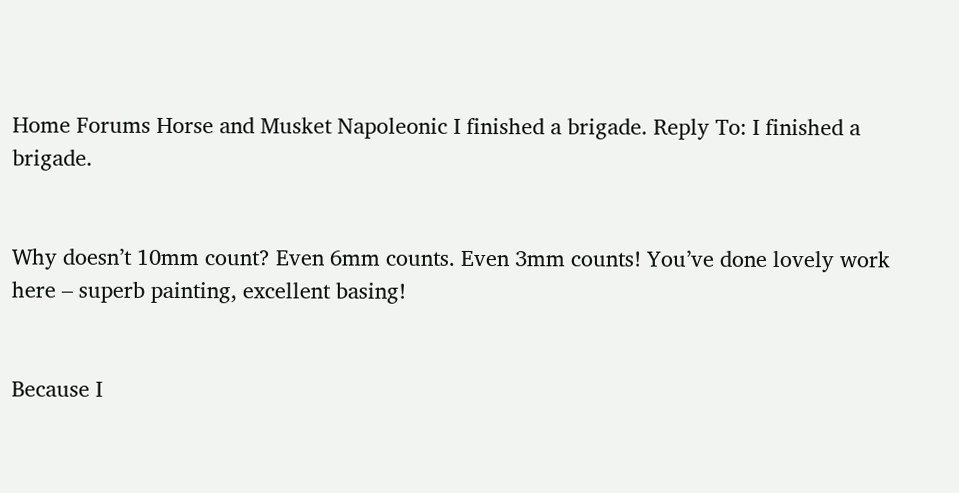Home Forums Horse and Musket Napoleonic I finished a brigade. Reply To: I finished a brigade.


Why doesn’t 10mm count? Even 6mm counts. Even 3mm counts! You’ve done lovely work here – superb painting, excellent basing!


Because I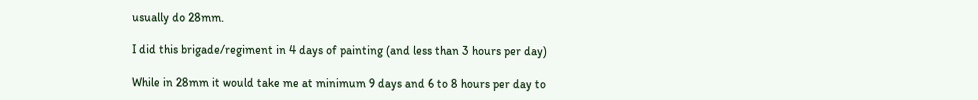usually do 28mm.

I did this brigade/regiment in 4 days of painting (and less than 3 hours per day)

While in 28mm it would take me at minimum 9 days and 6 to 8 hours per day to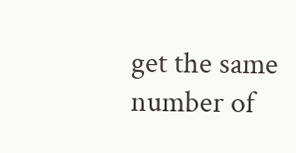get the same number of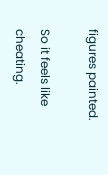figures painted.

So it feels like cheating.